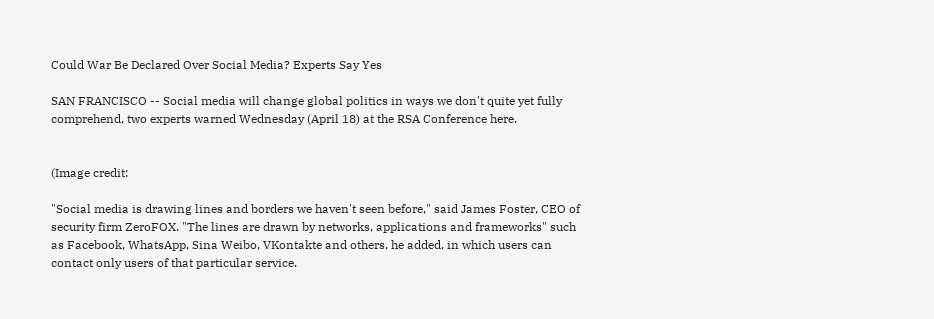Could War Be Declared Over Social Media? Experts Say Yes

SAN FRANCISCO -- Social media will change global politics in ways we don't quite yet fully comprehend, two experts warned Wednesday (April 18) at the RSA Conference here.


(Image credit:

"Social media is drawing lines and borders we haven't seen before," said James Foster, CEO of security firm ZeroFOX. "The lines are drawn by networks, applications and frameworks" such as Facebook, WhatsApp, Sina Weibo, VKontakte and others, he added, in which users can contact only users of that particular service.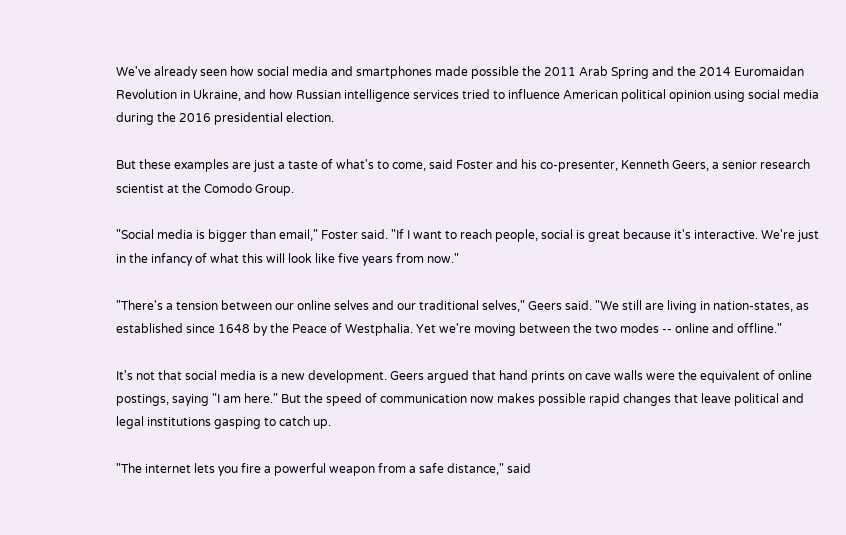We've already seen how social media and smartphones made possible the 2011 Arab Spring and the 2014 Euromaidan Revolution in Ukraine, and how Russian intelligence services tried to influence American political opinion using social media during the 2016 presidential election.

But these examples are just a taste of what's to come, said Foster and his co-presenter, Kenneth Geers, a senior research scientist at the Comodo Group.

"Social media is bigger than email," Foster said. "If I want to reach people, social is great because it's interactive. We're just in the infancy of what this will look like five years from now."

"There's a tension between our online selves and our traditional selves," Geers said. "We still are living in nation-states, as established since 1648 by the Peace of Westphalia. Yet we're moving between the two modes -- online and offline."

It's not that social media is a new development. Geers argued that hand prints on cave walls were the equivalent of online postings, saying "I am here." But the speed of communication now makes possible rapid changes that leave political and legal institutions gasping to catch up.

"The internet lets you fire a powerful weapon from a safe distance," said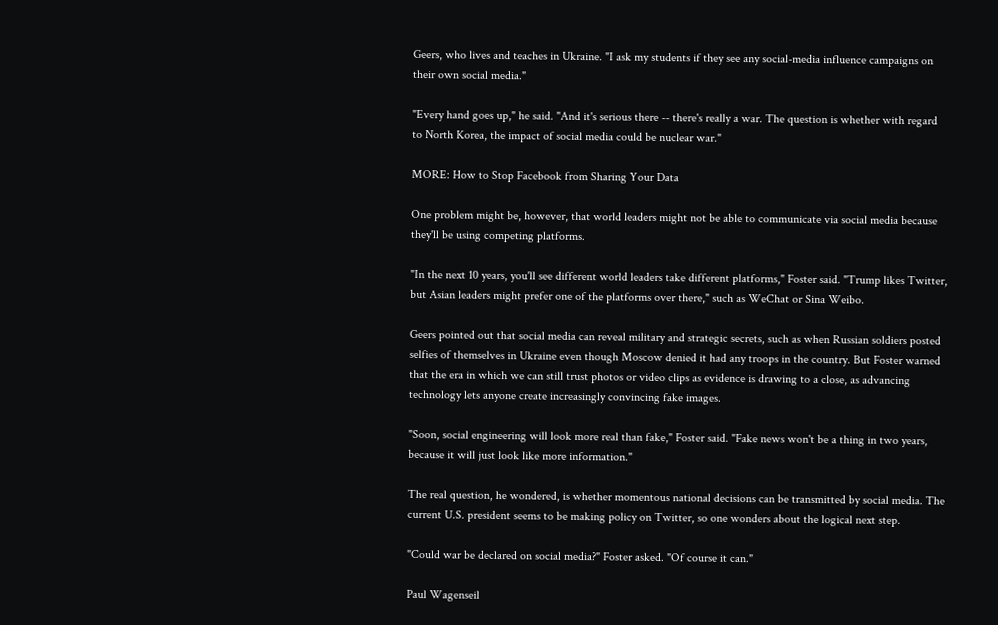Geers, who lives and teaches in Ukraine. "I ask my students if they see any social-media influence campaigns on their own social media."

"Every hand goes up," he said. "And it's serious there -- there's really a war. The question is whether with regard to North Korea, the impact of social media could be nuclear war."

MORE: How to Stop Facebook from Sharing Your Data

One problem might be, however, that world leaders might not be able to communicate via social media because they'll be using competing platforms.

"In the next 10 years, you'll see different world leaders take different platforms," Foster said. "Trump likes Twitter, but Asian leaders might prefer one of the platforms over there," such as WeChat or Sina Weibo.

Geers pointed out that social media can reveal military and strategic secrets, such as when Russian soldiers posted selfies of themselves in Ukraine even though Moscow denied it had any troops in the country. But Foster warned that the era in which we can still trust photos or video clips as evidence is drawing to a close, as advancing technology lets anyone create increasingly convincing fake images.

"Soon, social engineering will look more real than fake," Foster said. "Fake news won't be a thing in two years, because it will just look like more information."

The real question, he wondered, is whether momentous national decisions can be transmitted by social media. The current U.S. president seems to be making policy on Twitter, so one wonders about the logical next step.

"Could war be declared on social media?" Foster asked. "Of course it can."

Paul Wagenseil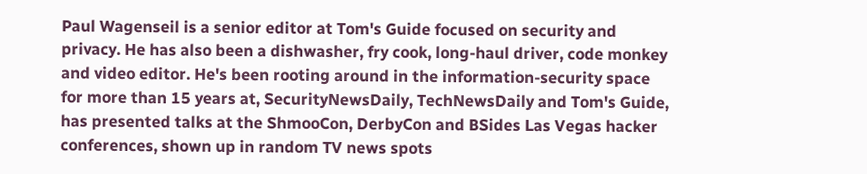Paul Wagenseil is a senior editor at Tom's Guide focused on security and privacy. He has also been a dishwasher, fry cook, long-haul driver, code monkey and video editor. He's been rooting around in the information-security space for more than 15 years at, SecurityNewsDaily, TechNewsDaily and Tom's Guide, has presented talks at the ShmooCon, DerbyCon and BSides Las Vegas hacker conferences, shown up in random TV news spots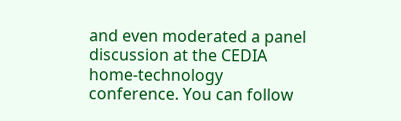and even moderated a panel discussion at the CEDIA home-technology conference. You can follow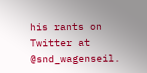his rants on Twitter at @snd_wagenseil.